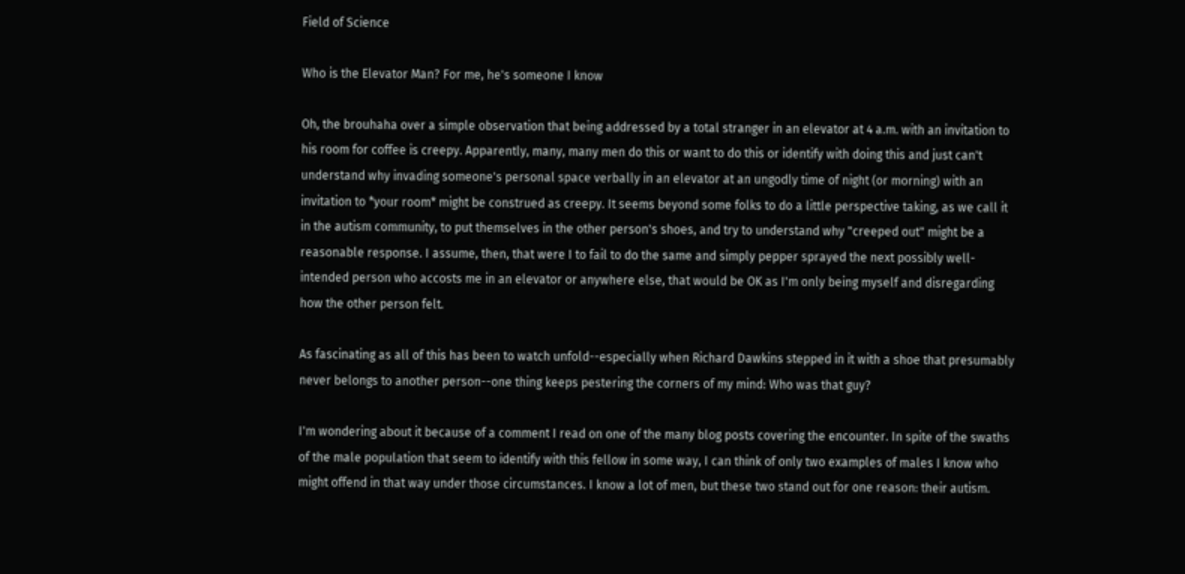Field of Science

Who is the Elevator Man? For me, he's someone I know

Oh, the brouhaha over a simple observation that being addressed by a total stranger in an elevator at 4 a.m. with an invitation to his room for coffee is creepy. Apparently, many, many men do this or want to do this or identify with doing this and just can't understand why invading someone's personal space verbally in an elevator at an ungodly time of night (or morning) with an invitation to *your room* might be construed as creepy. It seems beyond some folks to do a little perspective taking, as we call it in the autism community, to put themselves in the other person's shoes, and try to understand why "creeped out" might be a reasonable response. I assume, then, that were I to fail to do the same and simply pepper sprayed the next possibly well-intended person who accosts me in an elevator or anywhere else, that would be OK as I'm only being myself and disregarding how the other person felt.

As fascinating as all of this has been to watch unfold--especially when Richard Dawkins stepped in it with a shoe that presumably never belongs to another person--one thing keeps pestering the corners of my mind: Who was that guy?

I'm wondering about it because of a comment I read on one of the many blog posts covering the encounter. In spite of the swaths of the male population that seem to identify with this fellow in some way, I can think of only two examples of males I know who might offend in that way under those circumstances. I know a lot of men, but these two stand out for one reason: their autism.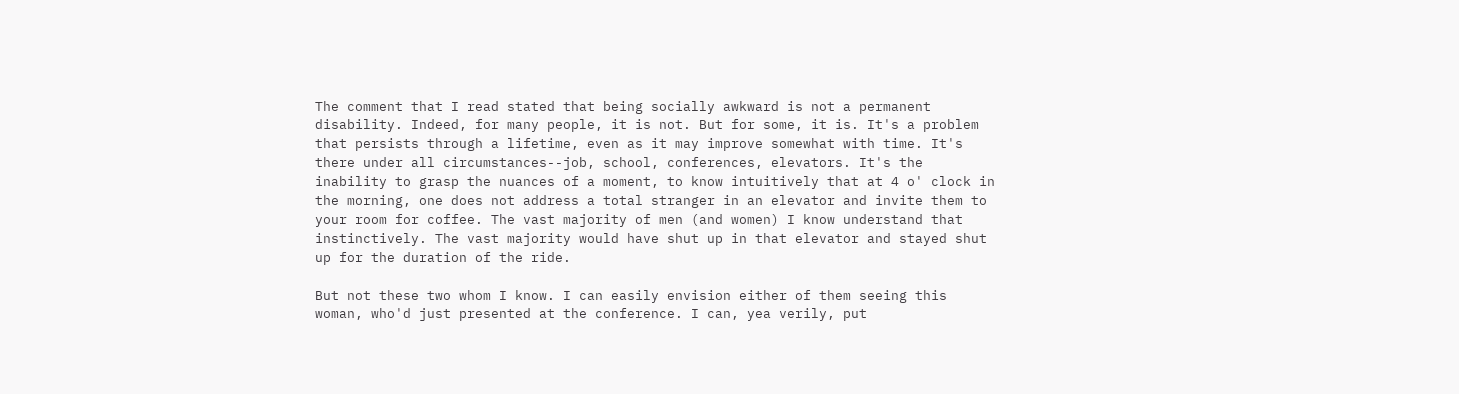The comment that I read stated that being socially awkward is not a permanent disability. Indeed, for many people, it is not. But for some, it is. It's a problem that persists through a lifetime, even as it may improve somewhat with time. It's there under all circumstances--job, school, conferences, elevators. It's the inability to grasp the nuances of a moment, to know intuitively that at 4 o' clock in the morning, one does not address a total stranger in an elevator and invite them to your room for coffee. The vast majority of men (and women) I know understand that instinctively. The vast majority would have shut up in that elevator and stayed shut up for the duration of the ride.

But not these two whom I know. I can easily envision either of them seeing this woman, who'd just presented at the conference. I can, yea verily, put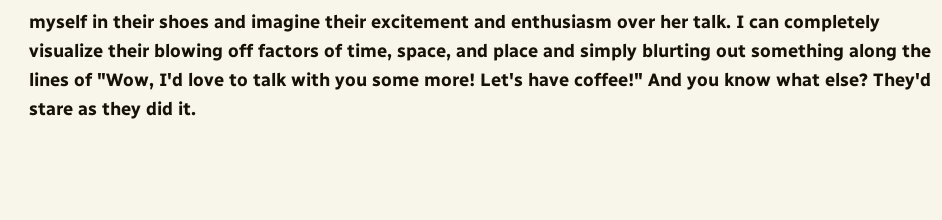myself in their shoes and imagine their excitement and enthusiasm over her talk. I can completely visualize their blowing off factors of time, space, and place and simply blurting out something along the lines of "Wow, I'd love to talk with you some more! Let's have coffee!" And you know what else? They'd stare as they did it.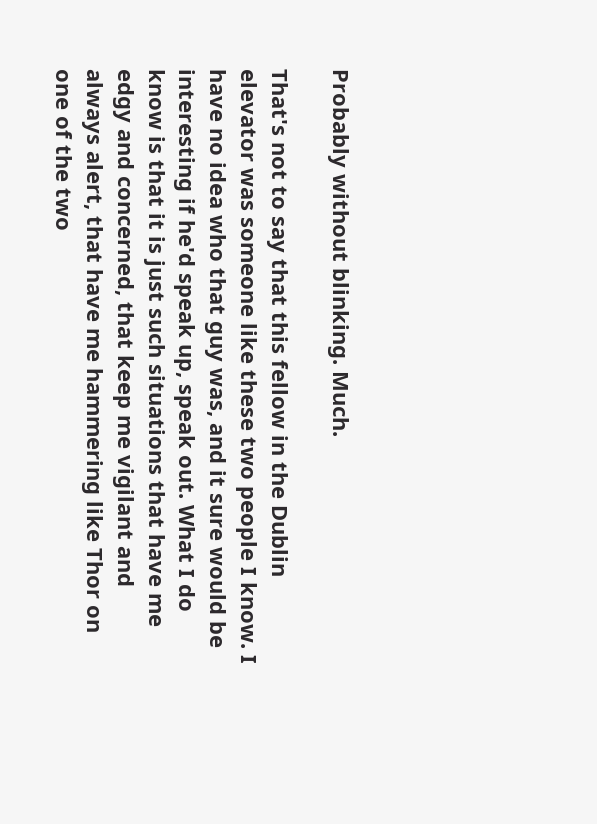Probably without blinking. Much.

That's not to say that this fellow in the Dublin elevator was someone like these two people I know. I have no idea who that guy was, and it sure would be interesting if he'd speak up, speak out. What I do know is that it is just such situations that have me edgy and concerned, that keep me vigilant and always alert, that have me hammering like Thor on one of the two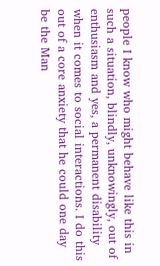people I know who might behave like this in such a situation, blindly, unknowingly, out of enthusiasm and yes, a permanent disability when it comes to social interactions. I do this out of a core anxiety that he could one day be the Man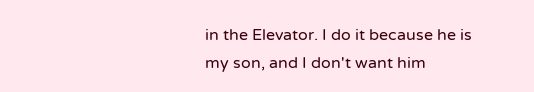in the Elevator. I do it because he is my son, and I don't want him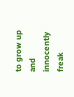to grow up and innocently freak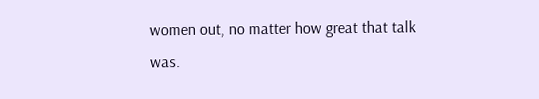women out, no matter how great that talk was.